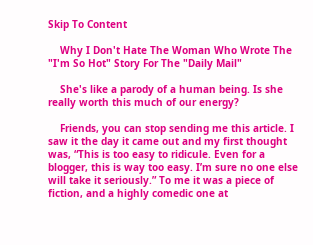Skip To Content

    Why I Don't Hate The Woman Who Wrote The "I'm So Hot" Story For The "Daily Mail"

    She's like a parody of a human being. Is she really worth this much of our energy?

    Friends, you can stop sending me this article. I saw it the day it came out and my first thought was, “This is too easy to ridicule. Even for a blogger, this is way too easy. I’m sure no one else will take it seriously.” To me it was a piece of fiction, and a highly comedic one at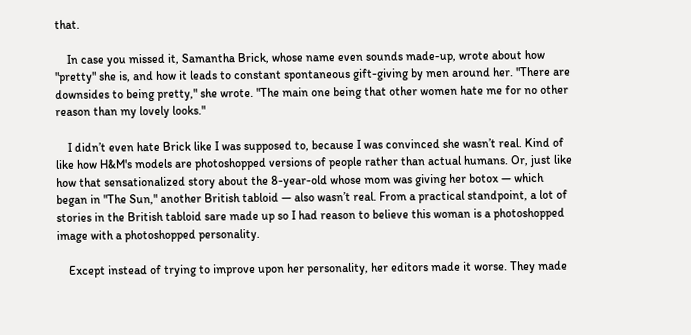that.

    In case you missed it, Samantha Brick, whose name even sounds made-up, wrote about how "pretty" she is, and how it leads to constant spontaneous gift-giving by men around her. "There are downsides to being pretty," she wrote. "The main one being that other women hate me for no other reason than my lovely looks."

    I didn’t even hate Brick like I was supposed to, because I was convinced she wasn’t real. Kind of like how H&M's models are photoshopped versions of people rather than actual humans. Or, just like how that sensationalized story about the 8-year-old whose mom was giving her botox — which began in "The Sun," another British tabloid — also wasn’t real. From a practical standpoint, a lot of stories in the British tabloid sare made up so I had reason to believe this woman is a photoshopped image with a photoshopped personality.

    Except instead of trying to improve upon her personality, her editors made it worse. They made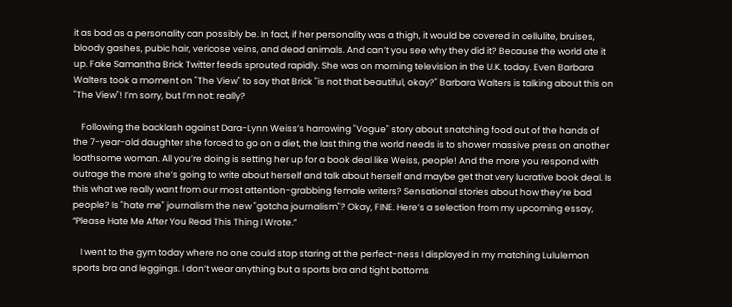it as bad as a personality can possibly be. In fact, if her personality was a thigh, it would be covered in cellulite, bruises, bloody gashes, pubic hair, vericose veins, and dead animals. And can’t you see why they did it? Because the world ate it up. Fake Samantha Brick Twitter feeds sprouted rapidly. She was on morning television in the U.K. today. Even Barbara Walters took a moment on "The View" to say that Brick "is not that beautiful, okay?" Barbara Walters is talking about this on "The View"! I’m sorry, but I’m not: really?

    Following the backlash against Dara-Lynn Weiss’s harrowing "Vogue" story about snatching food out of the hands of the 7-year-old daughter she forced to go on a diet, the last thing the world needs is to shower massive press on another loathsome woman. All you’re doing is setting her up for a book deal like Weiss, people! And the more you respond with outrage the more she’s going to write about herself and talk about herself and maybe get that very lucrative book deal. Is this what we really want from our most attention-grabbing female writers? Sensational stories about how they’re bad people? Is "hate me" journalism the new "gotcha journalism"? Okay, FINE. Here’s a selection from my upcoming essay, “Please Hate Me After You Read This Thing I Wrote.”

    I went to the gym today where no one could stop staring at the perfect-ness I displayed in my matching Lululemon sports bra and leggings. I don’t wear anything but a sports bra and tight bottoms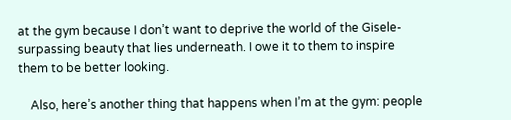at the gym because I don’t want to deprive the world of the Gisele-surpassing beauty that lies underneath. I owe it to them to inspire them to be better looking.

    Also, here’s another thing that happens when I’m at the gym: people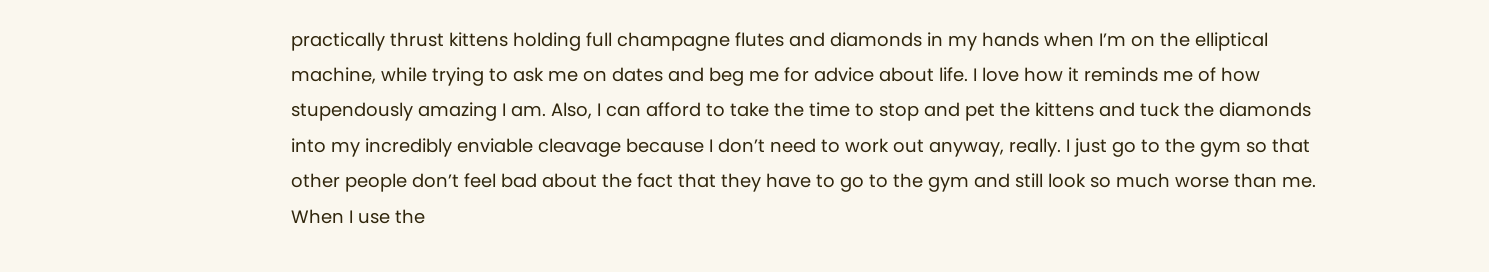practically thrust kittens holding full champagne flutes and diamonds in my hands when I’m on the elliptical machine, while trying to ask me on dates and beg me for advice about life. I love how it reminds me of how stupendously amazing I am. Also, I can afford to take the time to stop and pet the kittens and tuck the diamonds into my incredibly enviable cleavage because I don’t need to work out anyway, really. I just go to the gym so that other people don’t feel bad about the fact that they have to go to the gym and still look so much worse than me. When I use the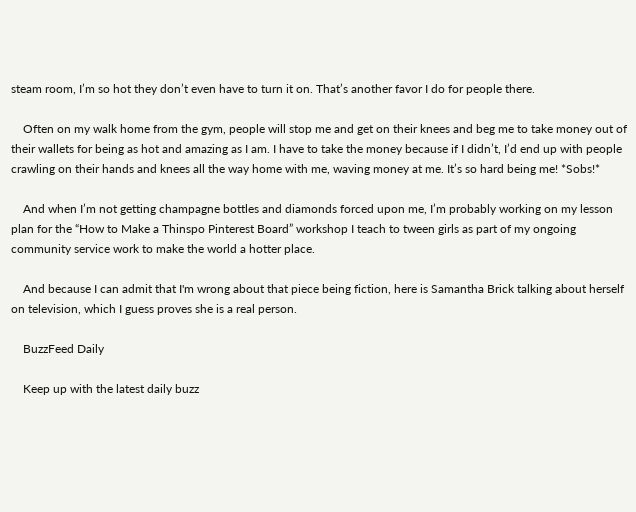steam room, I’m so hot they don’t even have to turn it on. That’s another favor I do for people there.

    Often on my walk home from the gym, people will stop me and get on their knees and beg me to take money out of their wallets for being as hot and amazing as I am. I have to take the money because if I didn’t, I’d end up with people crawling on their hands and knees all the way home with me, waving money at me. It’s so hard being me! *Sobs!*

    And when I’m not getting champagne bottles and diamonds forced upon me, I’m probably working on my lesson plan for the “How to Make a Thinspo Pinterest Board” workshop I teach to tween girls as part of my ongoing community service work to make the world a hotter place.

    And because I can admit that I'm wrong about that piece being fiction, here is Samantha Brick talking about herself on television, which I guess proves she is a real person.

    BuzzFeed Daily

    Keep up with the latest daily buzz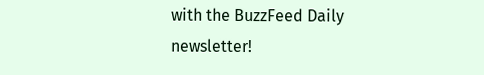with the BuzzFeed Daily newsletter!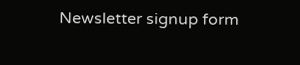Newsletter signup form